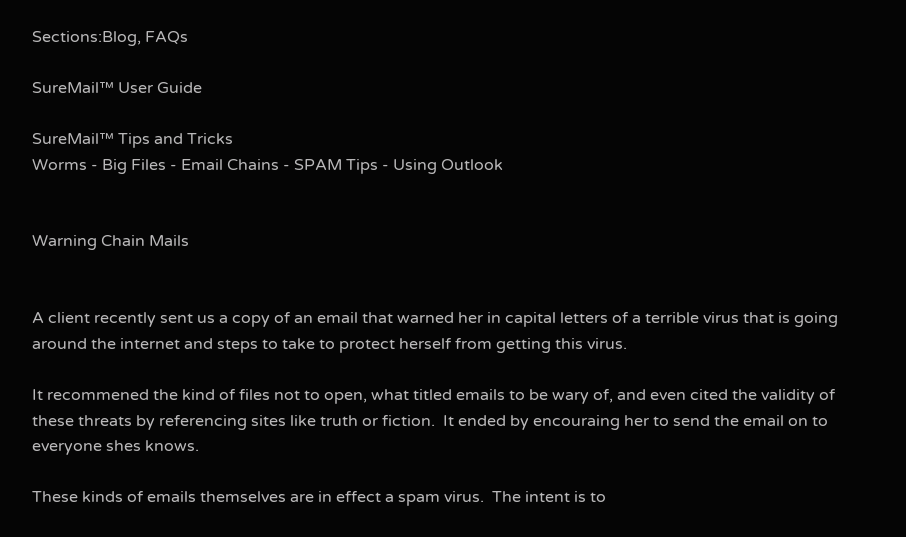Sections:Blog, FAQs

SureMail™ User Guide

SureMail™ Tips and Tricks
Worms - Big Files - Email Chains - SPAM Tips - Using Outlook


Warning Chain Mails


A client recently sent us a copy of an email that warned her in capital letters of a terrible virus that is going around the internet and steps to take to protect herself from getting this virus.

It recommened the kind of files not to open, what titled emails to be wary of, and even cited the validity of these threats by referencing sites like truth or fiction.  It ended by encouraing her to send the email on to everyone shes knows.

These kinds of emails themselves are in effect a spam virus.  The intent is to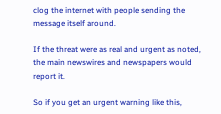clog the internet with people sending the message itself around.

If the threat were as real and urgent as noted, the main newswires and newspapers would report it.

So if you get an urgent warning like this,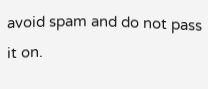avoid spam and do not pass it on.